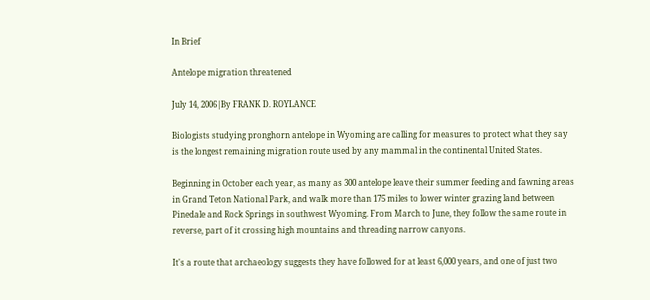In Brief

Antelope migration threatened

July 14, 2006|By FRANK D. ROYLANCE

Biologists studying pronghorn antelope in Wyoming are calling for measures to protect what they say is the longest remaining migration route used by any mammal in the continental United States.

Beginning in October each year, as many as 300 antelope leave their summer feeding and fawning areas in Grand Teton National Park, and walk more than 175 miles to lower winter grazing land between Pinedale and Rock Springs in southwest Wyoming. From March to June, they follow the same route in reverse, part of it crossing high mountains and threading narrow canyons.

It's a route that archaeology suggests they have followed for at least 6,000 years, and one of just two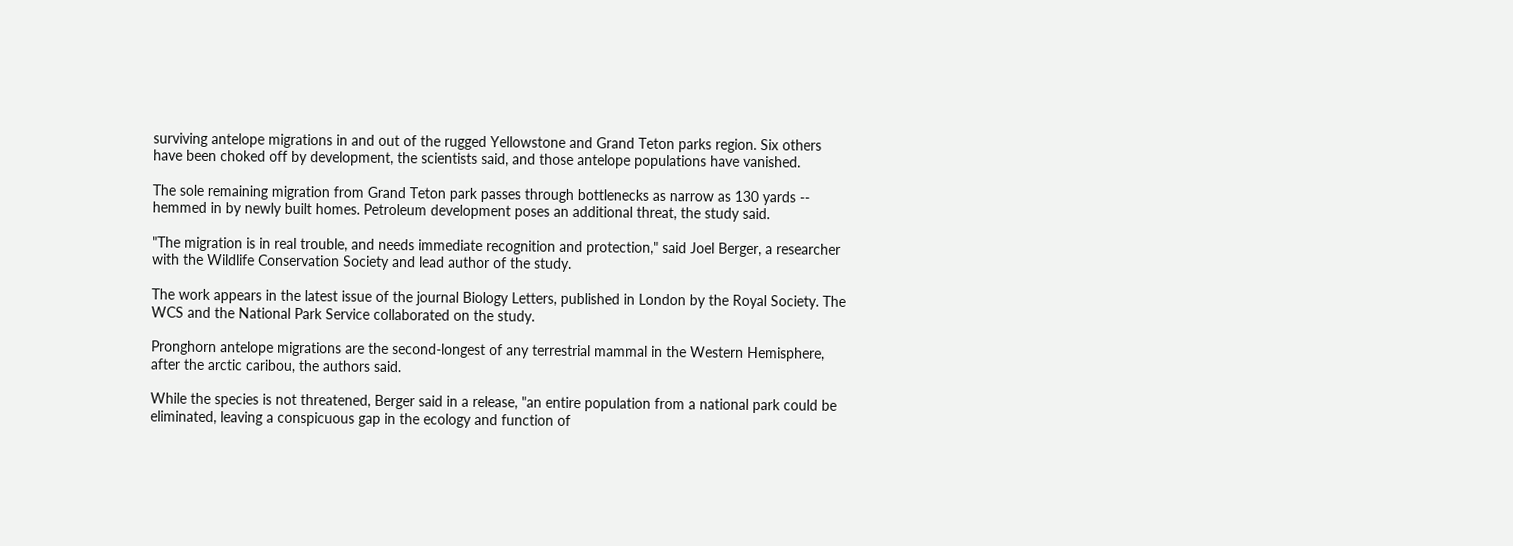surviving antelope migrations in and out of the rugged Yellowstone and Grand Teton parks region. Six others have been choked off by development, the scientists said, and those antelope populations have vanished.

The sole remaining migration from Grand Teton park passes through bottlenecks as narrow as 130 yards -- hemmed in by newly built homes. Petroleum development poses an additional threat, the study said.

"The migration is in real trouble, and needs immediate recognition and protection," said Joel Berger, a researcher with the Wildlife Conservation Society and lead author of the study.

The work appears in the latest issue of the journal Biology Letters, published in London by the Royal Society. The WCS and the National Park Service collaborated on the study.

Pronghorn antelope migrations are the second-longest of any terrestrial mammal in the Western Hemisphere, after the arctic caribou, the authors said.

While the species is not threatened, Berger said in a release, "an entire population from a national park could be eliminated, leaving a conspicuous gap in the ecology and function of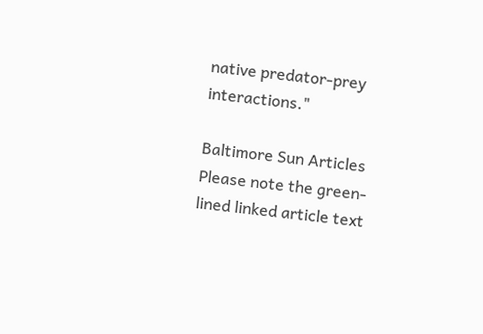native predator-prey interactions."

Baltimore Sun Articles
Please note the green-lined linked article text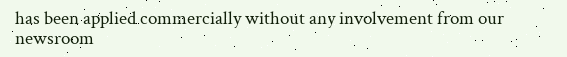has been applied commercially without any involvement from our newsroom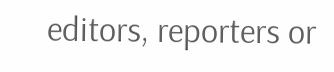editors, reporters or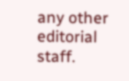any other editorial staff.